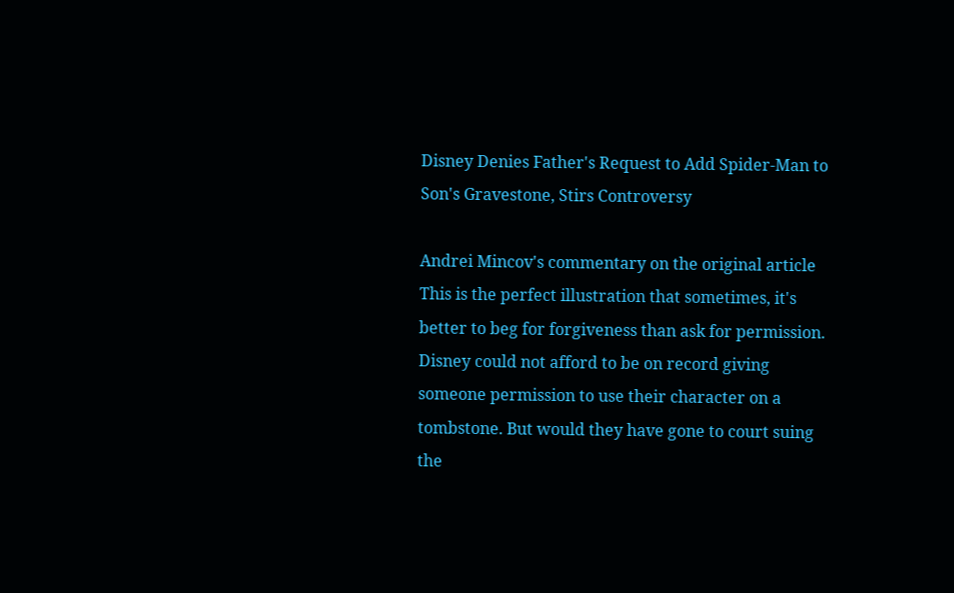Disney Denies Father's Request to Add Spider-Man to Son's Gravestone, Stirs Controversy

Andrei Mincov's commentary on the original article
This is the perfect illustration that sometimes, it's better to beg for forgiveness than ask for permission. Disney could not afford to be on record giving someone permission to use their character on a tombstone. But would they have gone to court suing the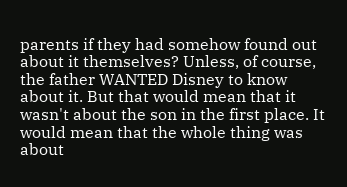parents if they had somehow found out about it themselves? Unless, of course, the father WANTED Disney to know about it. But that would mean that it wasn't about the son in the first place. It would mean that the whole thing was about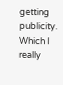getting publicity. Which I really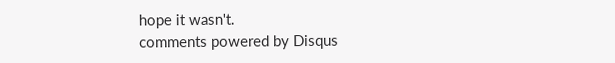hope it wasn't.
comments powered by Disqus